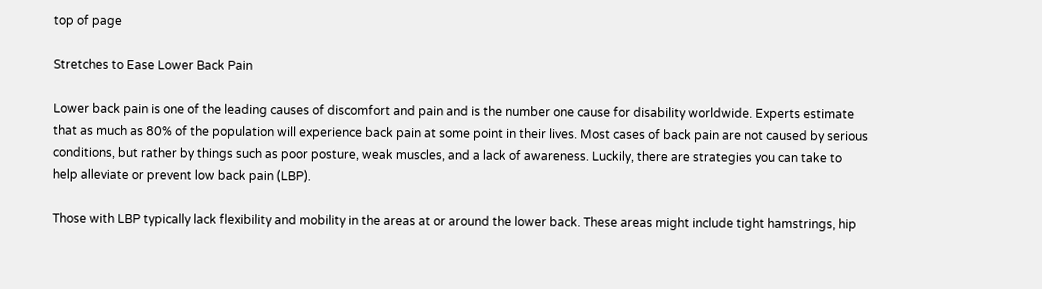top of page

Stretches to Ease Lower Back Pain

Lower back pain is one of the leading causes of discomfort and pain and is the number one cause for disability worldwide. Experts estimate that as much as 80% of the population will experience back pain at some point in their lives. Most cases of back pain are not caused by serious conditions, but rather by things such as poor posture, weak muscles, and a lack of awareness. Luckily, there are strategies you can take to help alleviate or prevent low back pain (LBP).

Those with LBP typically lack flexibility and mobility in the areas at or around the lower back. These areas might include tight hamstrings, hip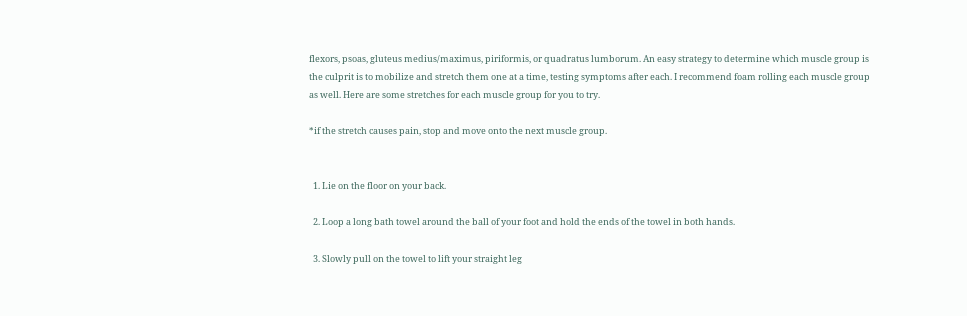flexors, psoas, gluteus medius/maximus, piriformis, or quadratus lumborum. An easy strategy to determine which muscle group is the culprit is to mobilize and stretch them one at a time, testing symptoms after each. I recommend foam rolling each muscle group as well. Here are some stretches for each muscle group for you to try.

*if the stretch causes pain, stop and move onto the next muscle group.


  1. Lie on the floor on your back.

  2. Loop a long bath towel around the ball of your foot and hold the ends of the towel in both hands.

  3. Slowly pull on the towel to lift your straight leg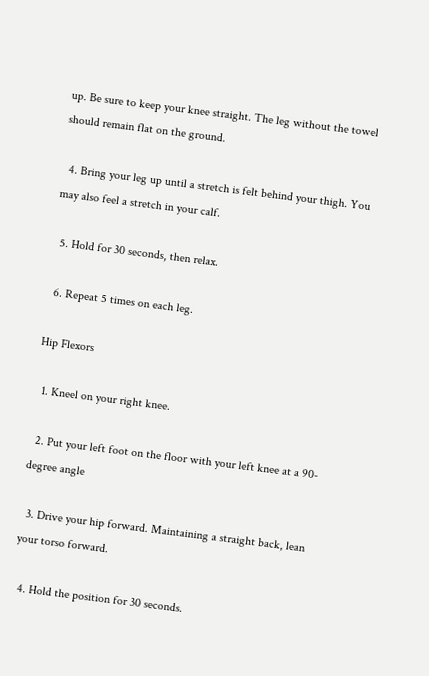up. Be sure to keep your knee straight. The leg without the towel should remain flat on the ground.

  4. Bring your leg up until a stretch is felt behind your thigh. You may also feel a stretch in your calf.

  5. Hold for 30 seconds, then relax.

  6. Repeat 5 times on each leg.

Hip Flexors

  1. Kneel on your right knee.

  2. Put your left foot on the floor with your left knee at a 90-degree angle

  3. Drive your hip forward. Maintaining a straight back, lean your torso forward.

  4. Hold the position for 30 seconds.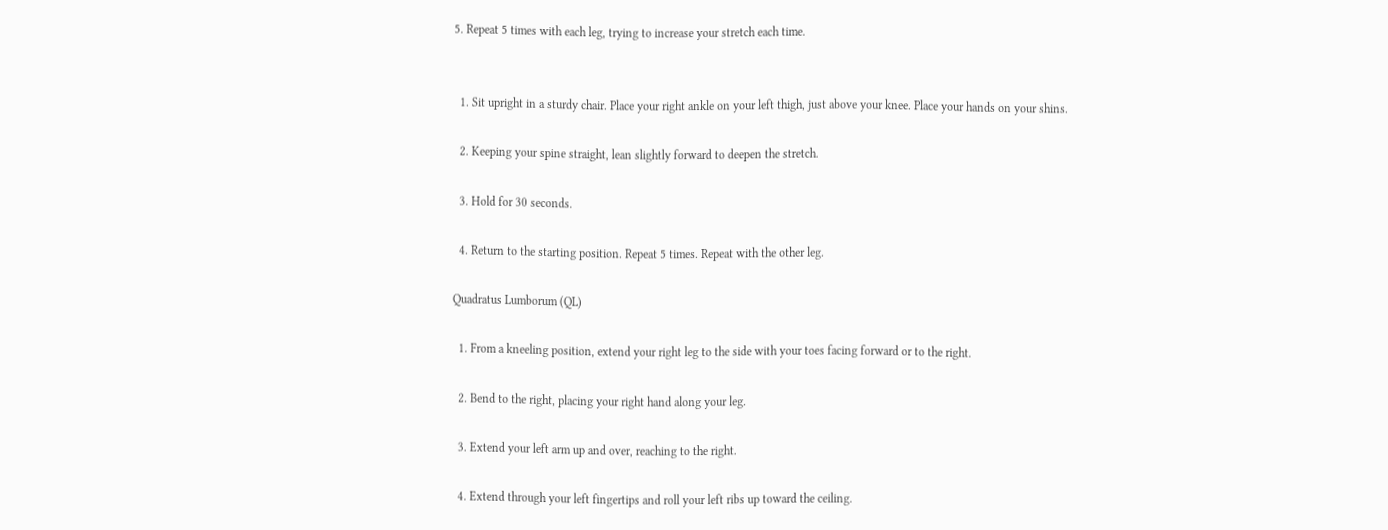5. Repeat 5 times with each leg, trying to increase your stretch each time.


  1. Sit upright in a sturdy chair. Place your right ankle on your left thigh, just above your knee. Place your hands on your shins.

  2. Keeping your spine straight, lean slightly forward to deepen the stretch.

  3. Hold for 30 seconds.

  4. Return to the starting position. Repeat 5 times. Repeat with the other leg.

Quadratus Lumborum (QL)

  1. From a kneeling position, extend your right leg to the side with your toes facing forward or to the right.

  2. Bend to the right, placing your right hand along your leg.

  3. Extend your left arm up and over, reaching to the right.

  4. Extend through your left fingertips and roll your left ribs up toward the ceiling.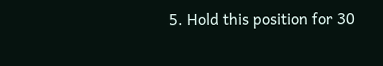5. Hold this position for 30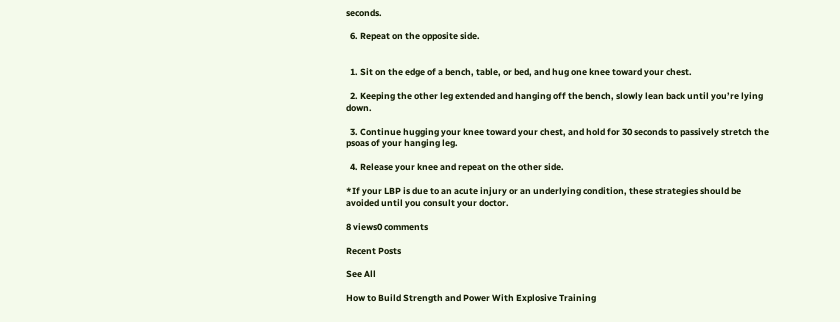seconds.

  6. Repeat on the opposite side.


  1. Sit on the edge of a bench, table, or bed, and hug one knee toward your chest.

  2. Keeping the other leg extended and hanging off the bench, slowly lean back until you’re lying down.

  3. Continue hugging your knee toward your chest, and hold for 30 seconds to passively stretch the psoas of your hanging leg.

  4. Release your knee and repeat on the other side.

*If your LBP is due to an acute injury or an underlying condition, these strategies should be avoided until you consult your doctor.

8 views0 comments

Recent Posts

See All

How to Build Strength and Power With Explosive Training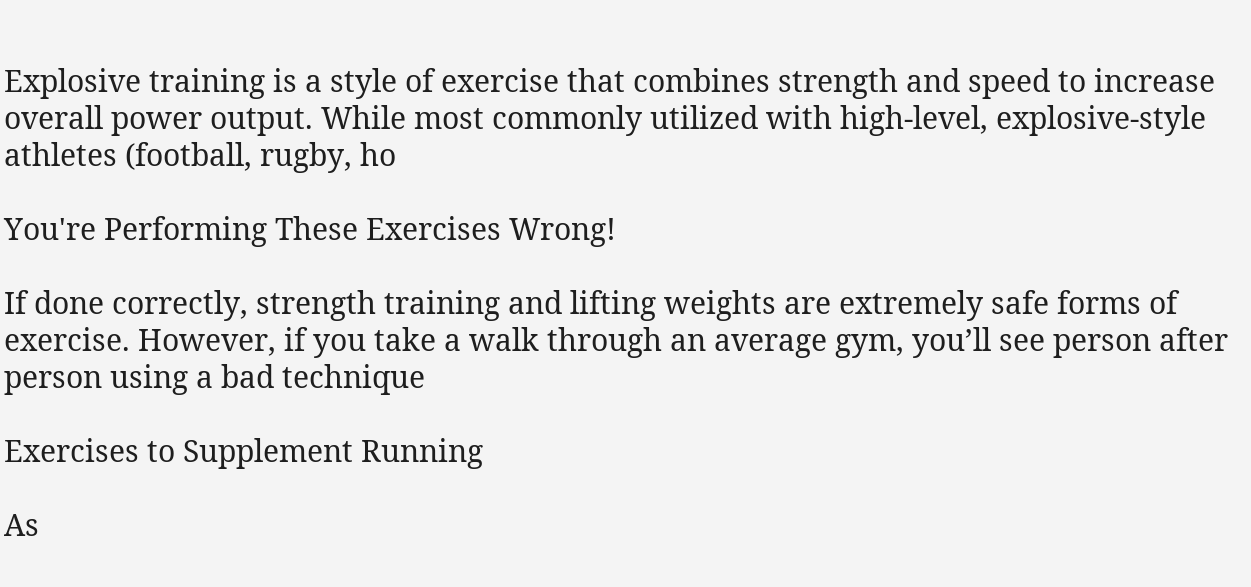Explosive training is a style of exercise that combines strength and speed to increase overall power output. While most commonly utilized with high-level, explosive-style athletes (football, rugby, ho

You're Performing These Exercises Wrong!

If done correctly, strength training and lifting weights are extremely safe forms of exercise. However, if you take a walk through an average gym, you’ll see person after person using a bad technique

Exercises to Supplement Running

As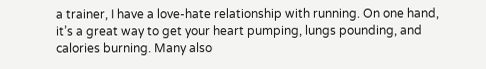a trainer, I have a love-hate relationship with running. On one hand, it’s a great way to get your heart pumping, lungs pounding, and calories burning. Many also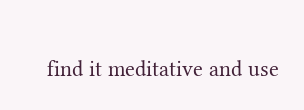find it meditative and use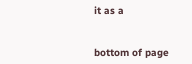it as a


bottom of page